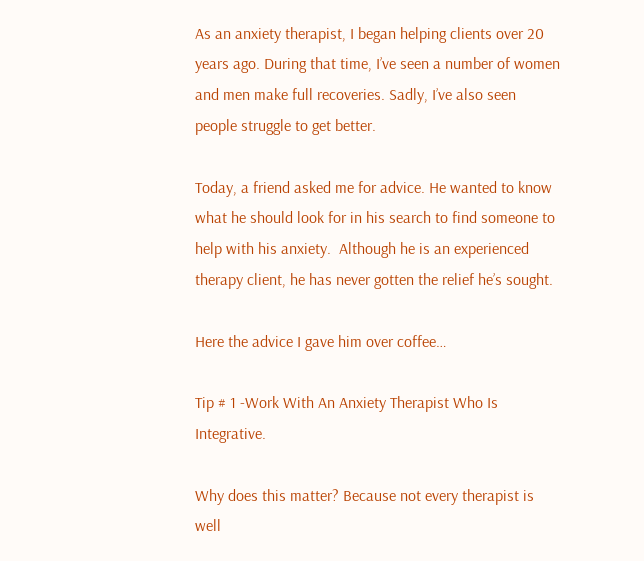As an anxiety therapist, I began helping clients over 20 years ago. During that time, I’ve seen a number of women and men make full recoveries. Sadly, I’ve also seen people struggle to get better.

Today, a friend asked me for advice. He wanted to know what he should look for in his search to find someone to help with his anxiety.  Although he is an experienced therapy client, he has never gotten the relief he’s sought.

Here the advice I gave him over coffee…

Tip # 1 -Work With An Anxiety Therapist Who Is Integrative.

Why does this matter? Because not every therapist is well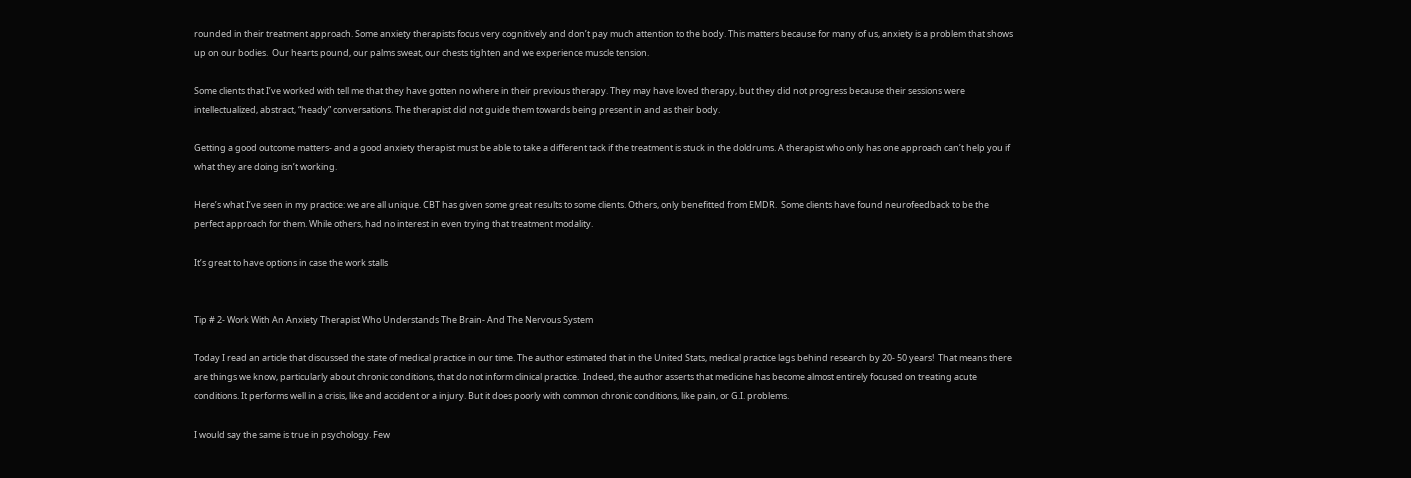rounded in their treatment approach. Some anxiety therapists focus very cognitively and don’t pay much attention to the body. This matters because for many of us, anxiety is a problem that shows up on our bodies.  Our hearts pound, our palms sweat, our chests tighten and we experience muscle tension.

Some clients that I’ve worked with tell me that they have gotten no where in their previous therapy. They may have loved therapy, but they did not progress because their sessions were intellectualized, abstract, “heady” conversations. The therapist did not guide them towards being present in and as their body.

Getting a good outcome matters- and a good anxiety therapist must be able to take a different tack if the treatment is stuck in the doldrums. A therapist who only has one approach can’t help you if what they are doing isn’t working.

Here’s what I’ve seen in my practice: we are all unique. CBT has given some great results to some clients. Others, only benefitted from EMDR.  Some clients have found neurofeedback to be the perfect approach for them. While others, had no interest in even trying that treatment modality.

It’s great to have options in case the work stalls


Tip # 2- Work With An Anxiety Therapist Who Understands The Brain- And The Nervous System

Today I read an article that discussed the state of medical practice in our time. The author estimated that in the United Stats, medical practice lags behind research by 20- 50 years!  That means there are things we know, particularly about chronic conditions, that do not inform clinical practice.  Indeed, the author asserts that medicine has become almost entirely focused on treating acute conditions. It performs well in a crisis, like and accident or a injury. But it does poorly with common chronic conditions, like pain, or G.I. problems.

I would say the same is true in psychology. Few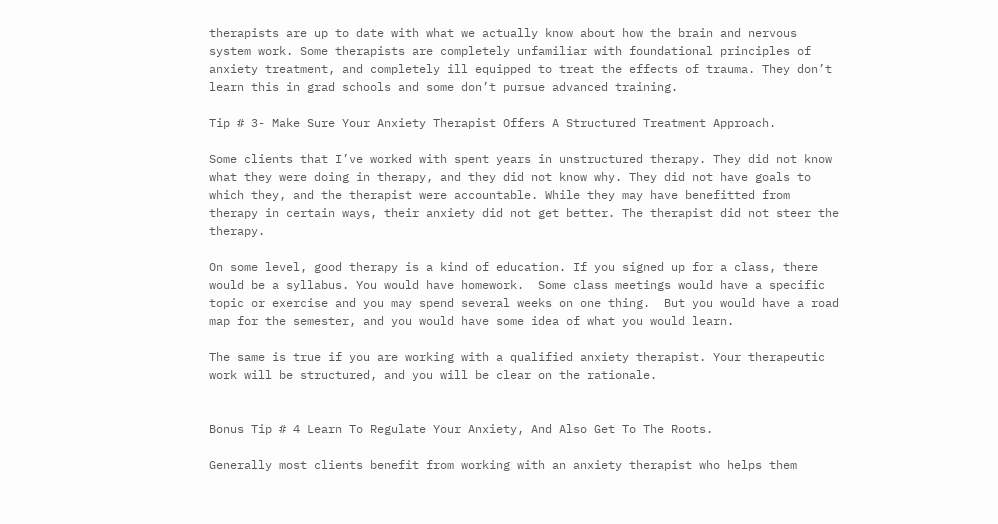therapists are up to date with what we actually know about how the brain and nervous system work. Some therapists are completely unfamiliar with foundational principles of anxiety treatment, and completely ill equipped to treat the effects of trauma. They don’t learn this in grad schools and some don’t pursue advanced training.

Tip # 3- Make Sure Your Anxiety Therapist Offers A Structured Treatment Approach.

Some clients that I’ve worked with spent years in unstructured therapy. They did not know what they were doing in therapy, and they did not know why. They did not have goals to which they, and the therapist were accountable. While they may have benefitted from therapy in certain ways, their anxiety did not get better. The therapist did not steer the therapy.

On some level, good therapy is a kind of education. If you signed up for a class, there would be a syllabus. You would have homework.  Some class meetings would have a specific topic or exercise and you may spend several weeks on one thing.  But you would have a road map for the semester, and you would have some idea of what you would learn.

The same is true if you are working with a qualified anxiety therapist. Your therapeutic work will be structured, and you will be clear on the rationale.


Bonus Tip # 4 Learn To Regulate Your Anxiety, And Also Get To The Roots.

Generally most clients benefit from working with an anxiety therapist who helps them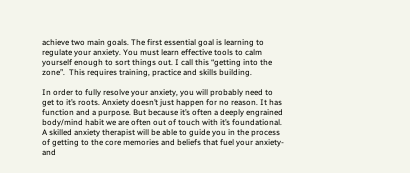achieve two main goals. The first essential goal is learning to regulate your anxiety. You must learn effective tools to calm yourself enough to sort things out. I call this “getting into the zone”.  This requires training, practice and skills building.

In order to fully resolve your anxiety, you will probably need to get to it’s roots. Anxiety doesn’t just happen for no reason. It has function and a purpose. But because it’s often a deeply engrained body/mind habit we are often out of touch with it’s foundational.  A skilled anxiety therapist will be able to guide you in the process of getting to the core memories and beliefs that fuel your anxiety-and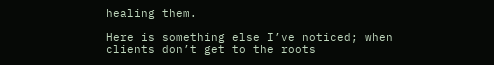healing them.

Here is something else I’ve noticed; when clients don’t get to the roots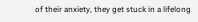of their anxiety, they get stuck in a lifelong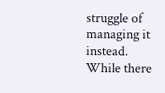struggle of managing it instead. While there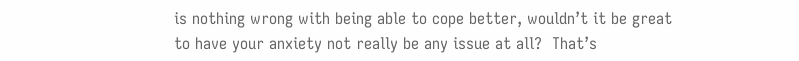is nothing wrong with being able to cope better, wouldn’t it be great to have your anxiety not really be any issue at all?  That’s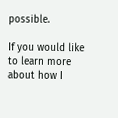possible.

If you would like to learn more about how I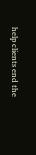help clients end the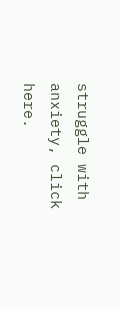struggle with anxiety, click here.